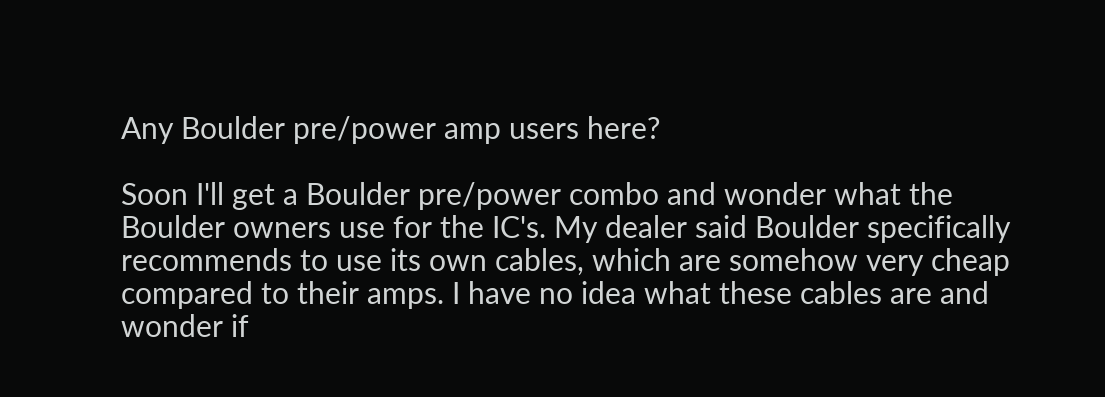Any Boulder pre/power amp users here?

Soon I'll get a Boulder pre/power combo and wonder what the Boulder owners use for the IC's. My dealer said Boulder specifically recommends to use its own cables, which are somehow very cheap compared to their amps. I have no idea what these cables are and wonder if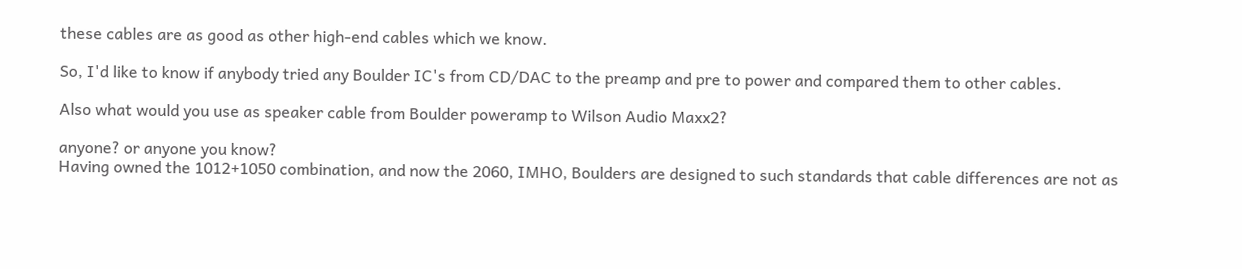these cables are as good as other high-end cables which we know.

So, I'd like to know if anybody tried any Boulder IC's from CD/DAC to the preamp and pre to power and compared them to other cables.

Also what would you use as speaker cable from Boulder poweramp to Wilson Audio Maxx2?

anyone? or anyone you know?
Having owned the 1012+1050 combination, and now the 2060, IMHO, Boulders are designed to such standards that cable differences are not as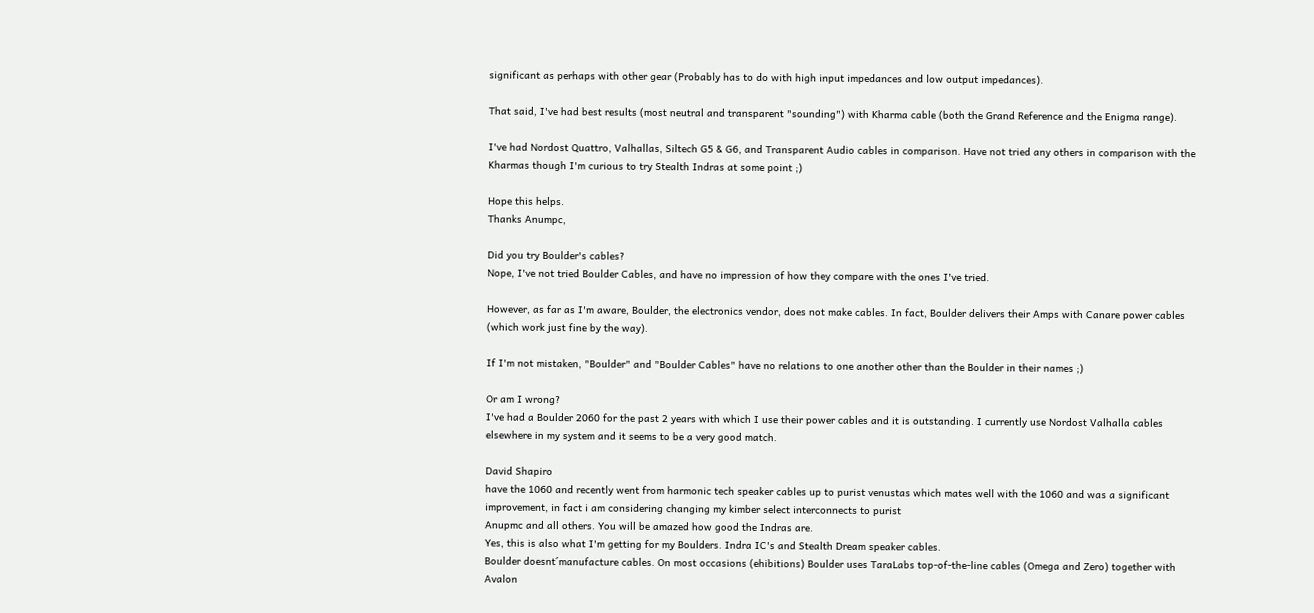significant as perhaps with other gear (Probably has to do with high input impedances and low output impedances).

That said, I've had best results (most neutral and transparent "sounding") with Kharma cable (both the Grand Reference and the Enigma range).

I've had Nordost Quattro, Valhallas, Siltech G5 & G6, and Transparent Audio cables in comparison. Have not tried any others in comparison with the Kharmas though I'm curious to try Stealth Indras at some point ;)

Hope this helps.
Thanks Anumpc,

Did you try Boulder's cables?
Nope, I've not tried Boulder Cables, and have no impression of how they compare with the ones I've tried.

However, as far as I'm aware, Boulder, the electronics vendor, does not make cables. In fact, Boulder delivers their Amps with Canare power cables (which work just fine by the way).

If I'm not mistaken, "Boulder" and "Boulder Cables" have no relations to one another other than the Boulder in their names ;)

Or am I wrong?
I've had a Boulder 2060 for the past 2 years with which I use their power cables and it is outstanding. I currently use Nordost Valhalla cables elsewhere in my system and it seems to be a very good match.

David Shapiro
have the 1060 and recently went from harmonic tech speaker cables up to purist venustas which mates well with the 1060 and was a significant improvement, in fact i am considering changing my kimber select interconnects to purist
Anupmc and all others. You will be amazed how good the Indras are.
Yes, this is also what I'm getting for my Boulders. Indra IC's and Stealth Dream speaker cables.
Boulder doesnt´manufacture cables. On most occasions (ehibitions) Boulder uses TaraLabs top-of-the-line cables (Omega and Zero) together with Avalon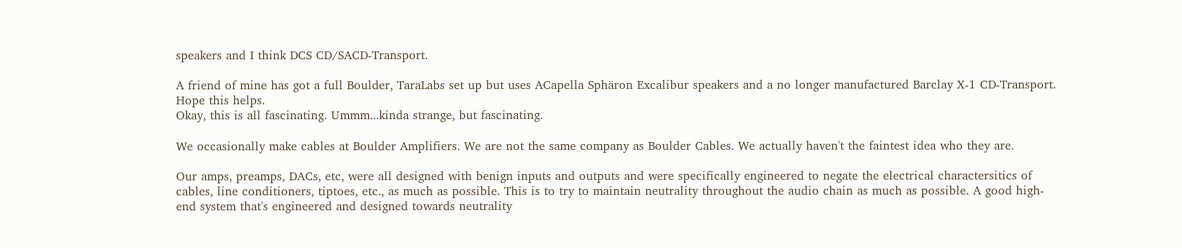speakers and I think DCS CD/SACD-Transport.

A friend of mine has got a full Boulder, TaraLabs set up but uses ACapella Sphäron Excalibur speakers and a no longer manufactured Barclay X-1 CD-Transport.
Hope this helps.
Okay, this is all fascinating. Ummm...kinda strange, but fascinating.

We occasionally make cables at Boulder Amplifiers. We are not the same company as Boulder Cables. We actually haven't the faintest idea who they are.

Our amps, preamps, DACs, etc, were all designed with benign inputs and outputs and were specifically engineered to negate the electrical charactersitics of cables, line conditioners, tiptoes, etc., as much as possible. This is to try to maintain neutrality throughout the audio chain as much as possible. A good high-end system that's engineered and designed towards neutrality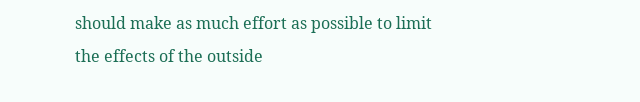should make as much effort as possible to limit the effects of the outside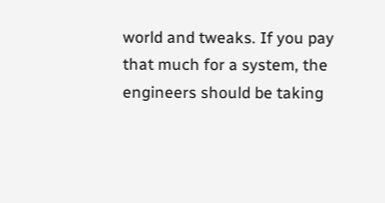world and tweaks. If you pay that much for a system, the engineers should be taking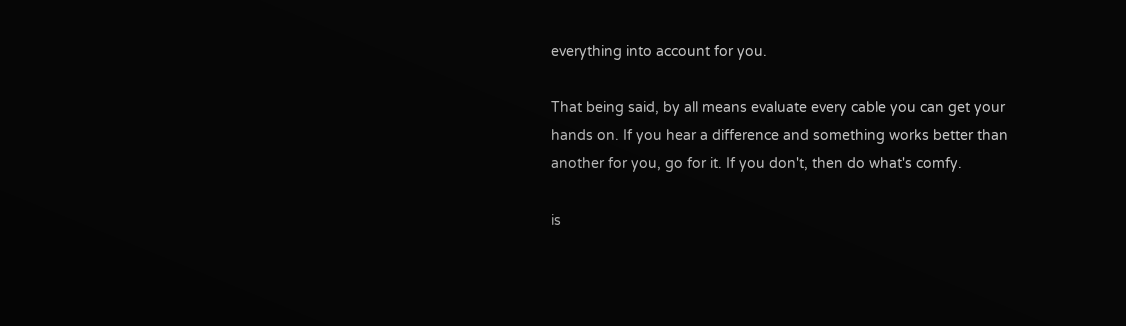everything into account for you.

That being said, by all means evaluate every cable you can get your hands on. If you hear a difference and something works better than another for you, go for it. If you don't, then do what's comfy.

is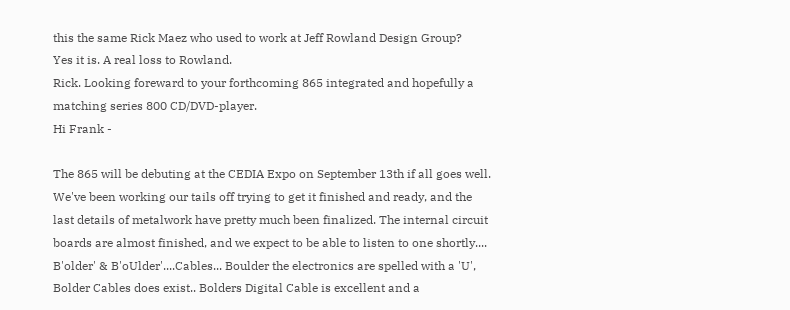this the same Rick Maez who used to work at Jeff Rowland Design Group?
Yes it is. A real loss to Rowland.
Rick. Looking foreward to your forthcoming 865 integrated and hopefully a matching series 800 CD/DVD-player.
Hi Frank -

The 865 will be debuting at the CEDIA Expo on September 13th if all goes well. We've been working our tails off trying to get it finished and ready, and the last details of metalwork have pretty much been finalized. The internal circuit boards are almost finished, and we expect to be able to listen to one shortly....
B'older' & B'oUlder'....Cables... Boulder the electronics are spelled with a 'U', Bolder Cables does exist.. Bolders Digital Cable is excellent and a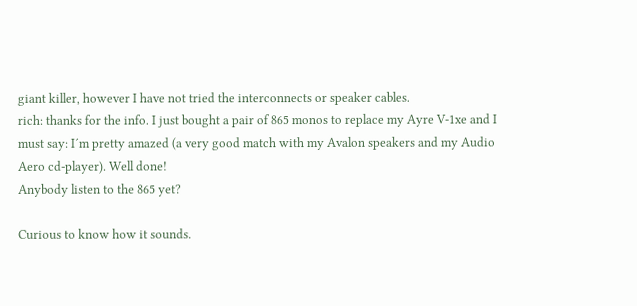giant killer, however I have not tried the interconnects or speaker cables.
rich: thanks for the info. I just bought a pair of 865 monos to replace my Ayre V-1xe and I must say: I´m pretty amazed (a very good match with my Avalon speakers and my Audio Aero cd-player). Well done!
Anybody listen to the 865 yet?

Curious to know how it sounds.